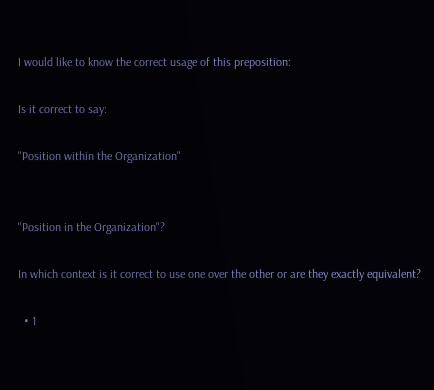I would like to know the correct usage of this preposition:

Is it correct to say:

"Position within the Organization"


"Position in the Organization"?

In which context is it correct to use one over the other or are they exactly equivalent?

  • 1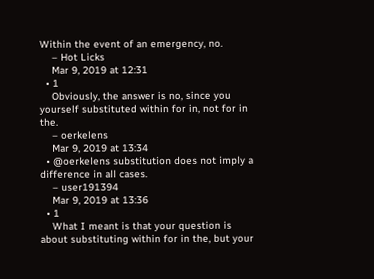Within the event of an emergency, no.
    – Hot Licks
    Mar 9, 2019 at 12:31
  • 1
    Obviously, the answer is no, since you yourself substituted within for in, not for in the.
    – oerkelens
    Mar 9, 2019 at 13:34
  • @oerkelens substitution does not imply a difference in all cases.
    – user191394
    Mar 9, 2019 at 13:36
  • 1
    What I meant is that your question is about substituting within for in the, but your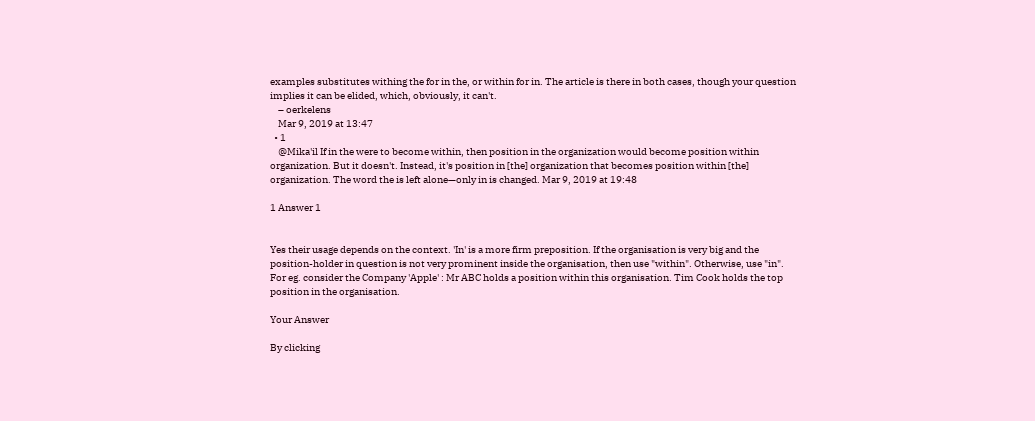examples substitutes withing the for in the, or within for in. The article is there in both cases, though your question implies it can be elided, which, obviously, it can't.
    – oerkelens
    Mar 9, 2019 at 13:47
  • 1
    @Mika'il If in the were to become within, then position in the organization would become position within organization. But it doesn't. Instead, it's position in [the] organization that becomes position within [the] organization. The word the is left alone—only in is changed. Mar 9, 2019 at 19:48

1 Answer 1


Yes their usage depends on the context. 'In' is a more firm preposition. If the organisation is very big and the position-holder in question is not very prominent inside the organisation, then use "within". Otherwise, use "in". For eg. consider the Company 'Apple' : Mr ABC holds a position within this organisation. Tim Cook holds the top position in the organisation.

Your Answer

By clicking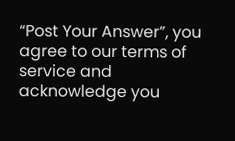“Post Your Answer”, you agree to our terms of service and acknowledge you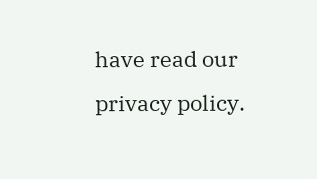have read our privacy policy.